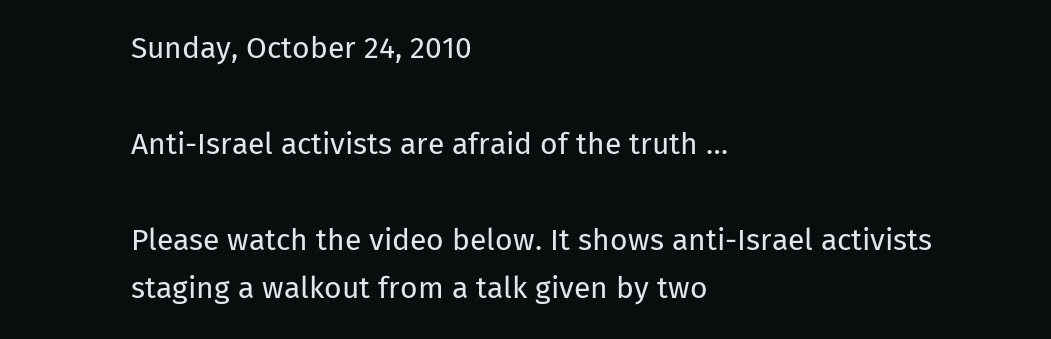Sunday, October 24, 2010

Anti-Israel activists are afraid of the truth …

Please watch the video below. It shows anti-Israel activists staging a walkout from a talk given by two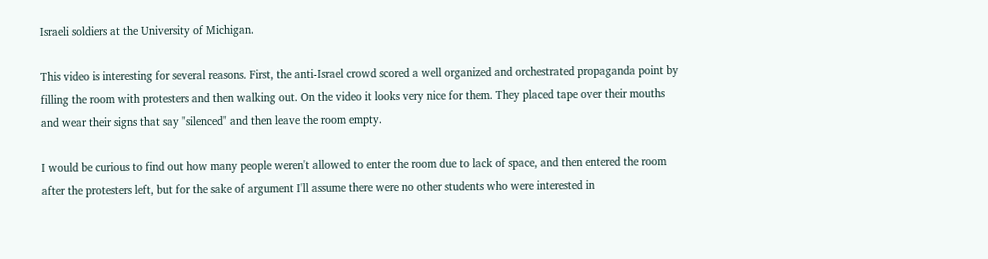Israeli soldiers at the University of Michigan.

This video is interesting for several reasons. First, the anti-Israel crowd scored a well organized and orchestrated propaganda point by filling the room with protesters and then walking out. On the video it looks very nice for them. They placed tape over their mouths and wear their signs that say "silenced" and then leave the room empty.

I would be curious to find out how many people weren't allowed to enter the room due to lack of space, and then entered the room after the protesters left, but for the sake of argument I'll assume there were no other students who were interested in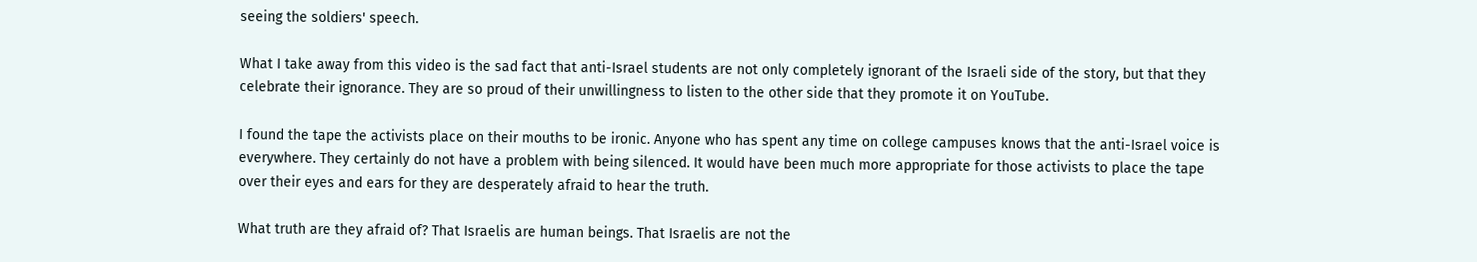seeing the soldiers' speech.

What I take away from this video is the sad fact that anti-Israel students are not only completely ignorant of the Israeli side of the story, but that they celebrate their ignorance. They are so proud of their unwillingness to listen to the other side that they promote it on YouTube.

I found the tape the activists place on their mouths to be ironic. Anyone who has spent any time on college campuses knows that the anti-Israel voice is everywhere. They certainly do not have a problem with being silenced. It would have been much more appropriate for those activists to place the tape over their eyes and ears for they are desperately afraid to hear the truth.

What truth are they afraid of? That Israelis are human beings. That Israelis are not the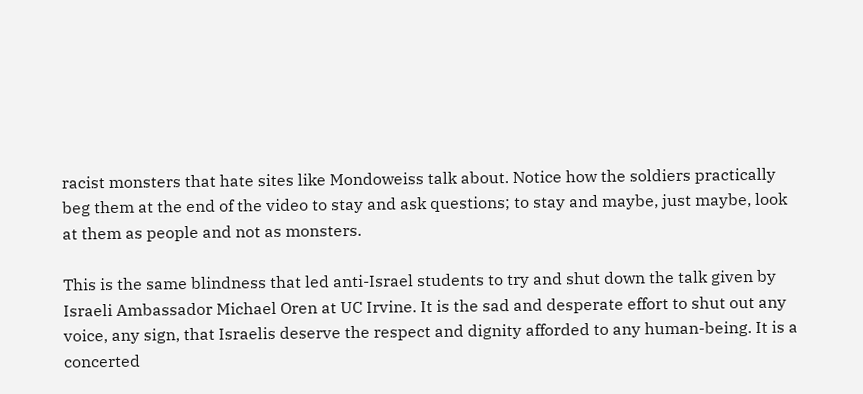racist monsters that hate sites like Mondoweiss talk about. Notice how the soldiers practically beg them at the end of the video to stay and ask questions; to stay and maybe, just maybe, look at them as people and not as monsters.

This is the same blindness that led anti-Israel students to try and shut down the talk given by Israeli Ambassador Michael Oren at UC Irvine. It is the sad and desperate effort to shut out any voice, any sign, that Israelis deserve the respect and dignity afforded to any human-being. It is a concerted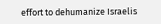effort to dehumanize Israelis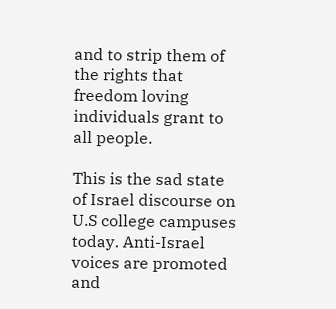and to strip them of the rights that freedom loving individuals grant to all people.

This is the sad state of Israel discourse on U.S college campuses today. Anti-Israel voices are promoted and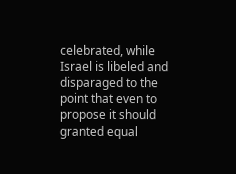celebrated, while Israel is libeled and disparaged to the point that even to propose it should granted equal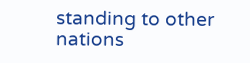standing to other nations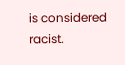is considered racist.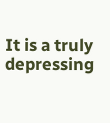It is a truly depressing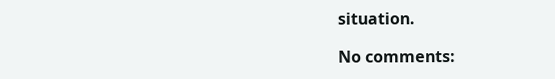situation.

No comments: